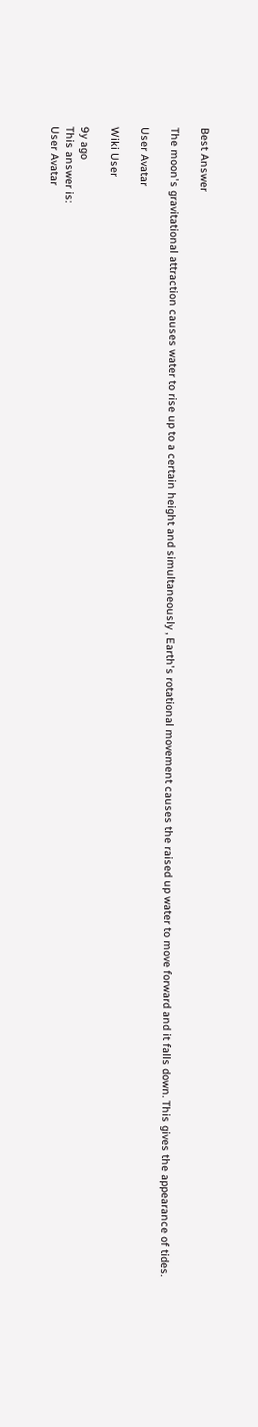Best Answer

The moon's gravitational attraction causes water to rise up to a certain height and simultaneously , Earth's rotational movement causes the raised up water to move forward and it falls down. This gives the appearance of tides.

User Avatar

Wiki User

9y ago
This answer is:
User Avatar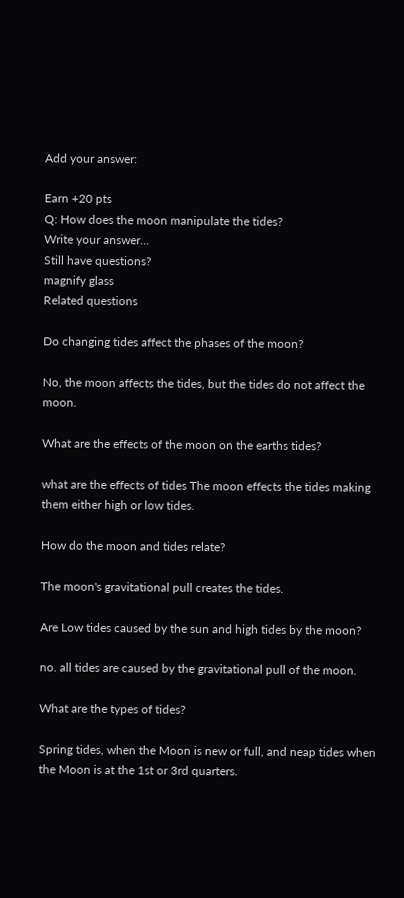Add your answer:

Earn +20 pts
Q: How does the moon manipulate the tides?
Write your answer...
Still have questions?
magnify glass
Related questions

Do changing tides affect the phases of the moon?

No, the moon affects the tides, but the tides do not affect the moon.

What are the effects of the moon on the earths tides?

what are the effects of tides The moon effects the tides making them either high or low tides.

How do the moon and tides relate?

The moon's gravitational pull creates the tides.

Are Low tides caused by the sun and high tides by the moon?

no. all tides are caused by the gravitational pull of the moon.

What are the types of tides?

Spring tides, when the Moon is new or full, and neap tides when the Moon is at the 1st or 3rd quarters.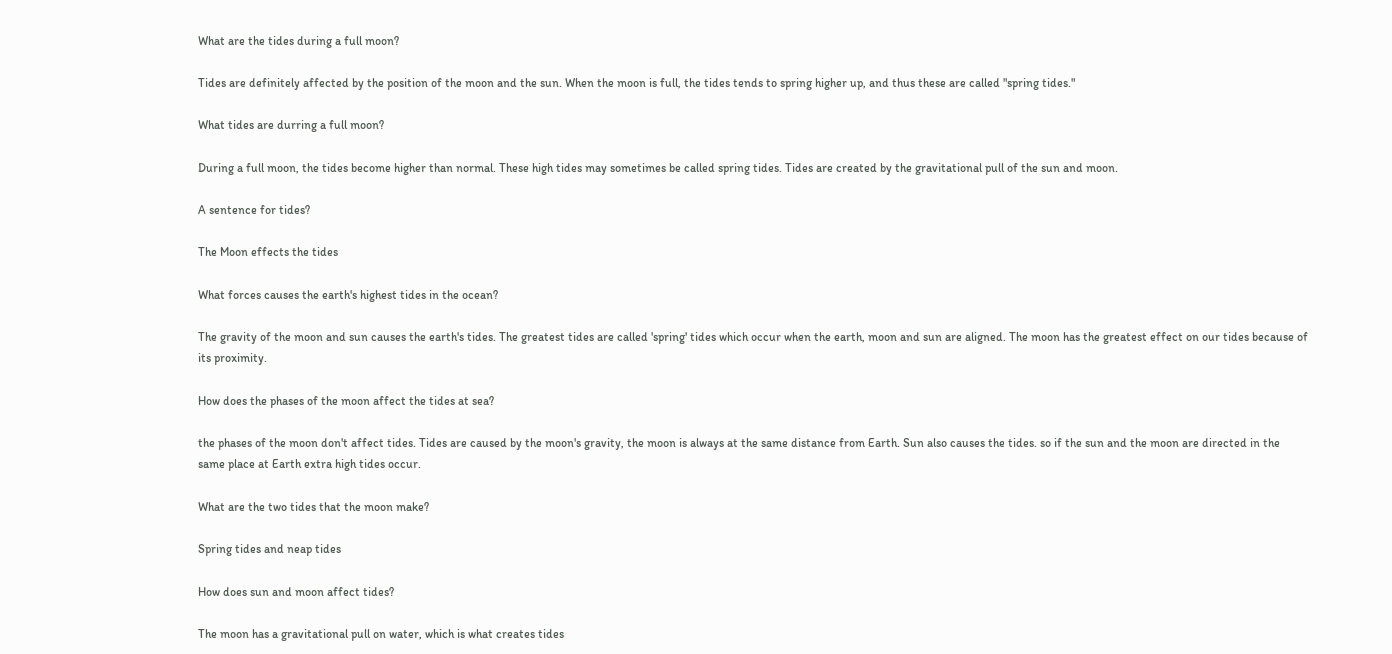What are the tides during a full moon?

Tides are definitely affected by the position of the moon and the sun. When the moon is full, the tides tends to spring higher up, and thus these are called "spring tides."

What tides are durring a full moon?

During a full moon, the tides become higher than normal. These high tides may sometimes be called spring tides. Tides are created by the gravitational pull of the sun and moon.

A sentence for tides?

The Moon effects the tides

What forces causes the earth's highest tides in the ocean?

The gravity of the moon and sun causes the earth's tides. The greatest tides are called 'spring' tides which occur when the earth, moon and sun are aligned. The moon has the greatest effect on our tides because of its proximity.

How does the phases of the moon affect the tides at sea?

the phases of the moon don't affect tides. Tides are caused by the moon's gravity, the moon is always at the same distance from Earth. Sun also causes the tides. so if the sun and the moon are directed in the same place at Earth extra high tides occur.

What are the two tides that the moon make?

Spring tides and neap tides

How does sun and moon affect tides?

The moon has a gravitational pull on water, which is what creates tides